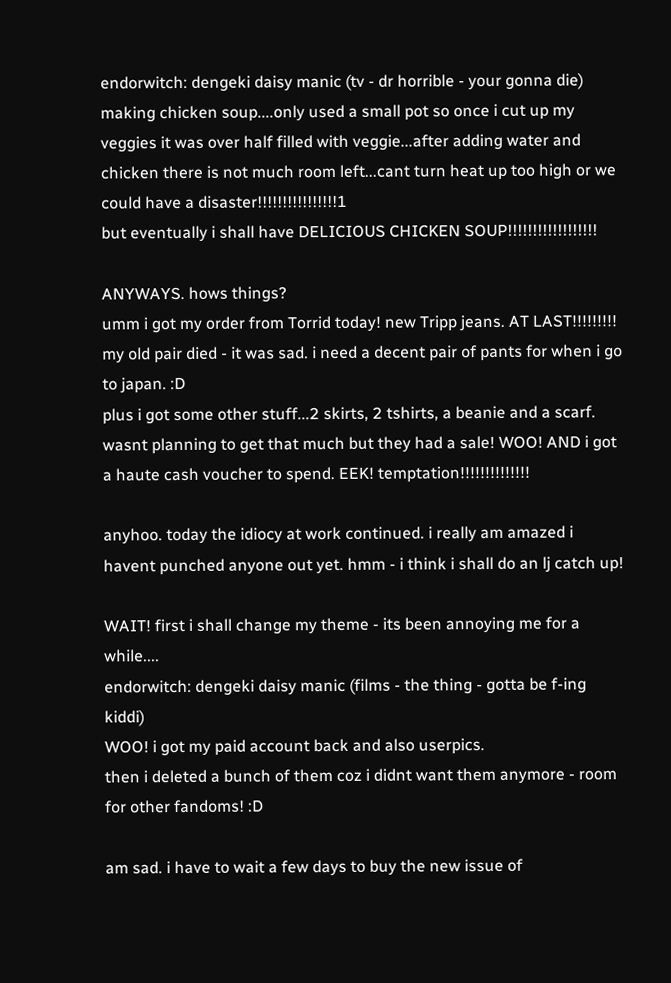endorwitch: dengeki daisy manic (tv - dr horrible - your gonna die)
making chicken soup....only used a small pot so once i cut up my veggies it was over half filled with veggie...after adding water and chicken there is not much room left...cant turn heat up too high or we could have a disaster!!!!!!!!!!!!!!!!1
but eventually i shall have DELICIOUS CHICKEN SOUP!!!!!!!!!!!!!!!!!!

ANYWAYS. hows things?
umm i got my order from Torrid today! new Tripp jeans. AT LAST!!!!!!!!!
my old pair died - it was sad. i need a decent pair of pants for when i go to japan. :D
plus i got some other stuff...2 skirts, 2 tshirts, a beanie and a scarf. wasnt planning to get that much but they had a sale! WOO! AND i got a haute cash voucher to spend. EEK! temptation!!!!!!!!!!!!!!

anyhoo. today the idiocy at work continued. i really am amazed i havent punched anyone out yet. hmm - i think i shall do an lj catch up!

WAIT! first i shall change my theme - its been annoying me for a while....
endorwitch: dengeki daisy manic (films - the thing - gotta be f-ing kiddi)
WOO! i got my paid account back and also userpics.
then i deleted a bunch of them coz i didnt want them anymore - room for other fandoms! :D

am sad. i have to wait a few days to buy the new issue of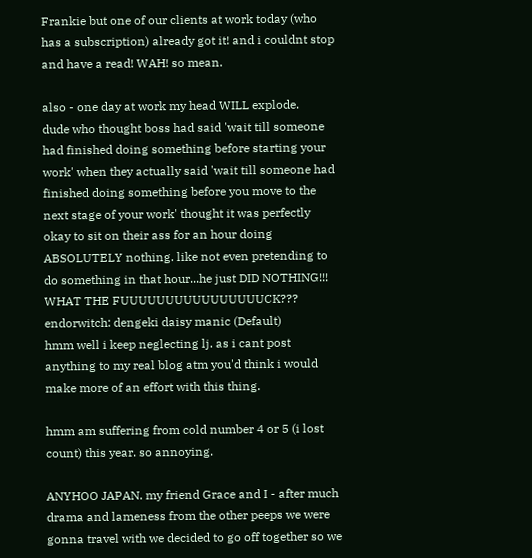Frankie but one of our clients at work today (who has a subscription) already got it! and i couldnt stop and have a read! WAH! so mean.

also - one day at work my head WILL explode.
dude who thought boss had said 'wait till someone had finished doing something before starting your work' when they actually said 'wait till someone had finished doing something before you move to the next stage of your work' thought it was perfectly okay to sit on their ass for an hour doing ABSOLUTELY nothing. like not even pretending to do something in that hour...he just DID NOTHING!!! WHAT THE FUUUUUUUUUUUUUUUUCK???
endorwitch: dengeki daisy manic (Default)
hmm well i keep neglecting lj. as i cant post anything to my real blog atm you'd think i would make more of an effort with this thing.

hmm am suffering from cold number 4 or 5 (i lost count) this year. so annoying.

ANYHOO JAPAN. my friend Grace and I - after much drama and lameness from the other peeps we were gonna travel with we decided to go off together so we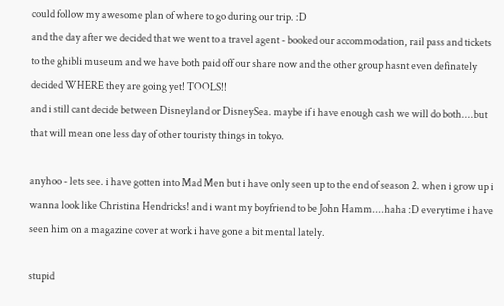could follow my awesome plan of where to go during our trip. :D
and the day after we decided that we went to a travel agent - booked our accommodation, rail pass and tickets to the ghibli museum and we have both paid off our share now and the other group hasnt even definately decided WHERE they are going yet! TOOLS!!
and i still cant decide between Disneyland or DisneySea. maybe if i have enough cash we will do both....but that will mean one less day of other touristy things in tokyo.

anyhoo - lets see. i have gotten into Mad Men but i have only seen up to the end of season 2. when i grow up i wanna look like Christina Hendricks! and i want my boyfriend to be John Hamm....haha :D everytime i have seen him on a magazine cover at work i have gone a bit mental lately.

stupid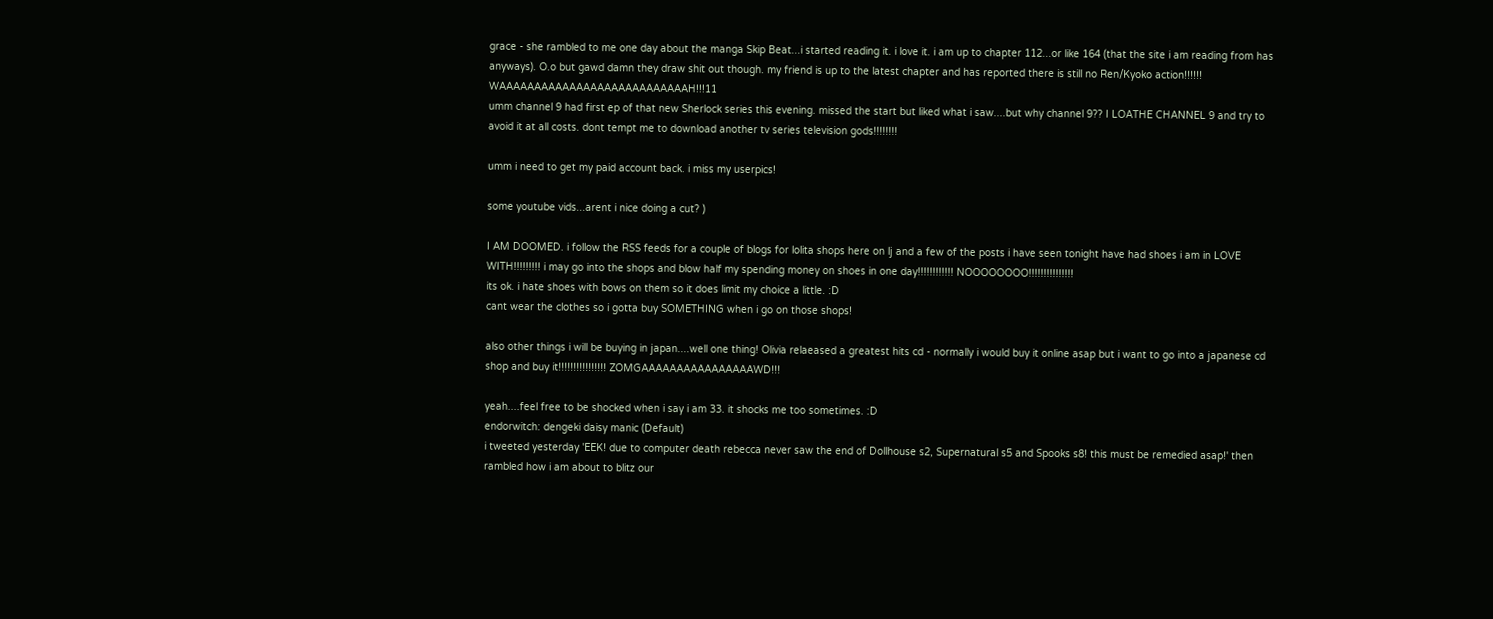grace - she rambled to me one day about the manga Skip Beat...i started reading it. i love it. i am up to chapter 112...or like 164 (that the site i am reading from has anyways). O.o but gawd damn they draw shit out though. my friend is up to the latest chapter and has reported there is still no Ren/Kyoko action!!!!!! WAAAAAAAAAAAAAAAAAAAAAAAAAAAH!!!11
umm channel 9 had first ep of that new Sherlock series this evening. missed the start but liked what i saw....but why channel 9?? I LOATHE CHANNEL 9 and try to avoid it at all costs. dont tempt me to download another tv series television gods!!!!!!!!

umm i need to get my paid account back. i miss my userpics!

some youtube vids...arent i nice doing a cut? )

I AM DOOMED. i follow the RSS feeds for a couple of blogs for lolita shops here on lj and a few of the posts i have seen tonight have had shoes i am in LOVE WITH!!!!!!!!! i may go into the shops and blow half my spending money on shoes in one day!!!!!!!!!!!! NOOOOOOOO!!!!!!!!!!!!!!!
its ok. i hate shoes with bows on them so it does limit my choice a little. :D
cant wear the clothes so i gotta buy SOMETHING when i go on those shops!

also other things i will be buying in japan....well one thing! Olivia relaeased a greatest hits cd - normally i would buy it online asap but i want to go into a japanese cd shop and buy it!!!!!!!!!!!!!!!! ZOMGAAAAAAAAAAAAAAAAWD!!!

yeah....feel free to be shocked when i say i am 33. it shocks me too sometimes. :D
endorwitch: dengeki daisy manic (Default)
i tweeted yesterday 'EEK! due to computer death rebecca never saw the end of Dollhouse s2, Supernatural s5 and Spooks s8! this must be remedied asap!' then rambled how i am about to blitz our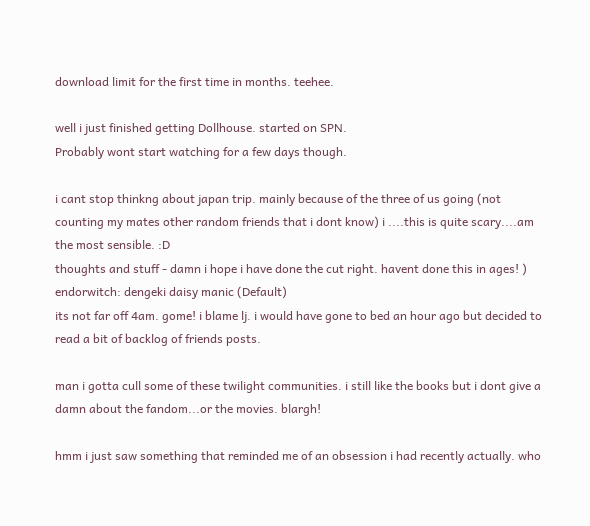download limit for the first time in months. teehee.

well i just finished getting Dollhouse. started on SPN.
Probably wont start watching for a few days though.

i cant stop thinkng about japan trip. mainly because of the three of us going (not counting my mates other random friends that i dont know) i ....this is quite scary....am the most sensible. :D
thoughts and stuff - damn i hope i have done the cut right. havent done this in ages! )
endorwitch: dengeki daisy manic (Default)
its not far off 4am. gome! i blame lj. i would have gone to bed an hour ago but decided to read a bit of backlog of friends posts.

man i gotta cull some of these twilight communities. i still like the books but i dont give a damn about the fandom...or the movies. blargh!

hmm i just saw something that reminded me of an obsession i had recently actually. who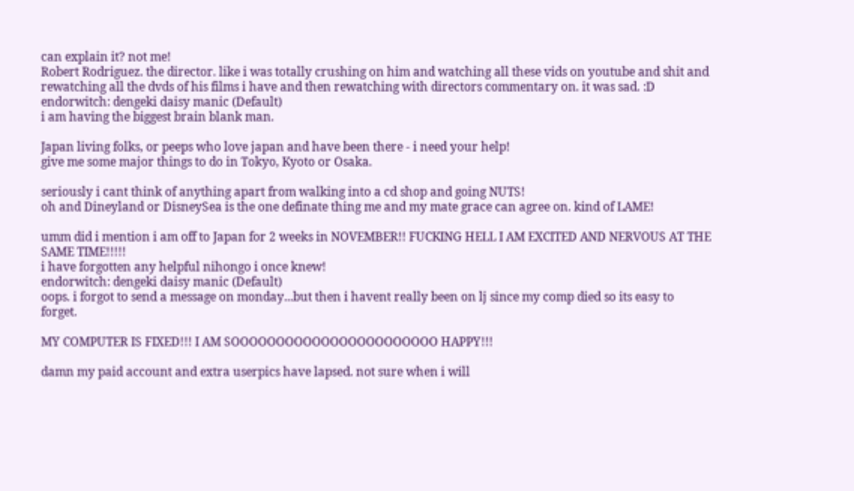can explain it? not me!
Robert Rodriguez. the director. like i was totally crushing on him and watching all these vids on youtube and shit and rewatching all the dvds of his films i have and then rewatching with directors commentary on. it was sad. :D
endorwitch: dengeki daisy manic (Default)
i am having the biggest brain blank man.

Japan living folks, or peeps who love japan and have been there - i need your help!
give me some major things to do in Tokyo, Kyoto or Osaka.

seriously i cant think of anything apart from walking into a cd shop and going NUTS!
oh and Dineyland or DisneySea is the one definate thing me and my mate grace can agree on. kind of LAME!

umm did i mention i am off to Japan for 2 weeks in NOVEMBER!! FUCKING HELL I AM EXCITED AND NERVOUS AT THE SAME TIME!!!!!
i have forgotten any helpful nihongo i once knew!
endorwitch: dengeki daisy manic (Default)
oops. i forgot to send a message on monday...but then i havent really been on lj since my comp died so its easy to forget.

MY COMPUTER IS FIXED!!! I AM SOOOOOOOOOOOOOOOOOOOOOOO HAPPY!!!

damn my paid account and extra userpics have lapsed. not sure when i will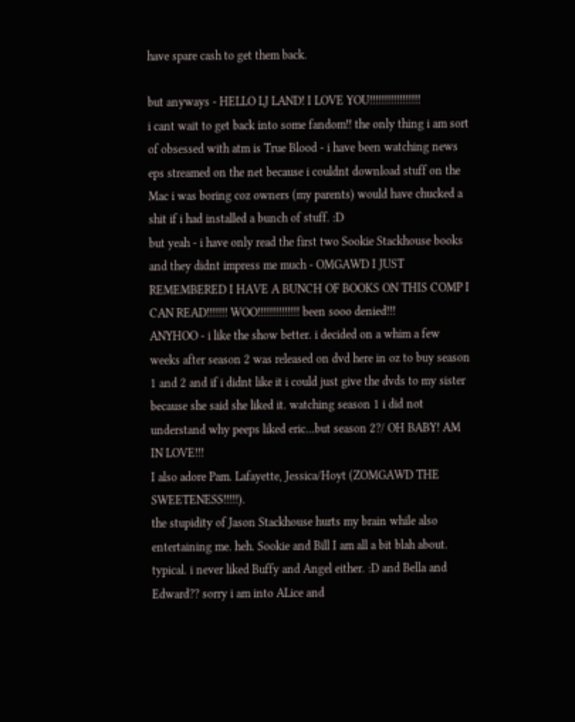have spare cash to get them back.

but anyways - HELLO LJ LAND! I LOVE YOU!!!!!!!!!!!!!!!!!
i cant wait to get back into some fandom!! the only thing i am sort of obsessed with atm is True Blood - i have been watching news eps streamed on the net because i couldnt download stuff on the Mac i was boring coz owners (my parents) would have chucked a shit if i had installed a bunch of stuff. :D
but yeah - i have only read the first two Sookie Stackhouse books and they didnt impress me much - OMGAWD I JUST REMEMBERED I HAVE A BUNCH OF BOOKS ON THIS COMP I CAN READ!!!!!!! WOO!!!!!!!!!!!!!! been sooo denied!!!
ANYHOO - i like the show better. i decided on a whim a few weeks after season 2 was released on dvd here in oz to buy season 1 and 2 and if i didnt like it i could just give the dvds to my sister because she said she liked it. watching season 1 i did not understand why peeps liked eric...but season 2?/ OH BABY! AM IN LOVE!!!
I also adore Pam. Lafayette, Jessica/Hoyt (ZOMGAWD THE SWEETENESS!!!!!).
the stupidity of Jason Stackhouse hurts my brain while also entertaining me. heh. Sookie and Bill I am all a bit blah about. typical. i never liked Buffy and Angel either. :D and Bella and Edward?? sorry i am into ALice and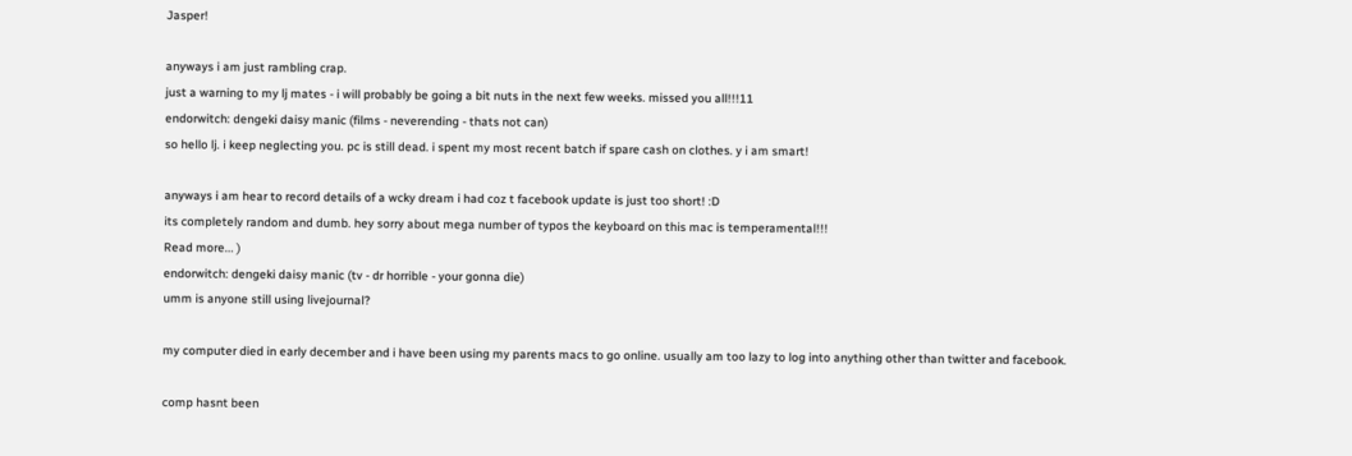Jasper!

anyways i am just rambling crap.
just a warning to my lj mates - i will probably be going a bit nuts in the next few weeks. missed you all!!!11
endorwitch: dengeki daisy manic (films - neverending - thats not can)
so hello lj. i keep neglecting you. pc is still dead. i spent my most recent batch if spare cash on clothes. y i am smart!

anyways i am hear to record details of a wcky dream i had coz t facebook update is just too short! :D
its completely random and dumb. hey sorry about mega number of typos the keyboard on this mac is temperamental!!!
Read more... )
endorwitch: dengeki daisy manic (tv - dr horrible - your gonna die)
umm is anyone still using livejournal?

my computer died in early december and i have been using my parents macs to go online. usually am too lazy to log into anything other than twitter and facebook.

comp hasnt been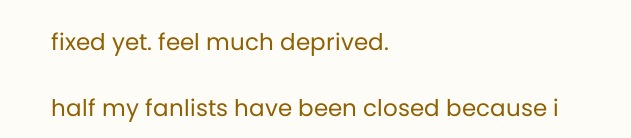fixed yet. feel much deprived.

half my fanlists have been closed because i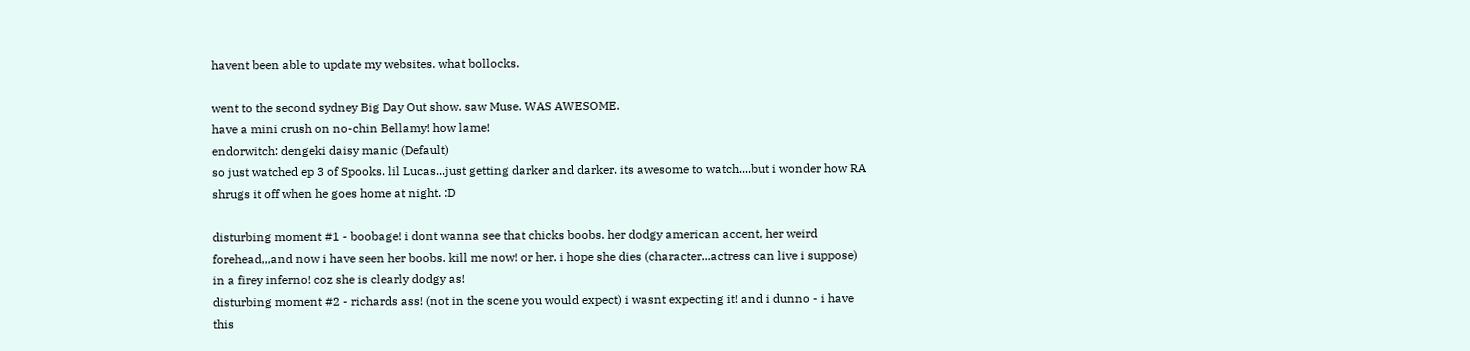havent been able to update my websites. what bollocks.

went to the second sydney Big Day Out show. saw Muse. WAS AWESOME.
have a mini crush on no-chin Bellamy! how lame!
endorwitch: dengeki daisy manic (Default)
so just watched ep 3 of Spooks. lil Lucas...just getting darker and darker. its awesome to watch....but i wonder how RA shrugs it off when he goes home at night. :D

disturbing moment #1 - boobage! i dont wanna see that chicks boobs. her dodgy american accent, her weird forehead,,,and now i have seen her boobs. kill me now! or her. i hope she dies (character...actress can live i suppose) in a firey inferno! coz she is clearly dodgy as!
disturbing moment #2 - richards ass! (not in the scene you would expect) i wasnt expecting it! and i dunno - i have this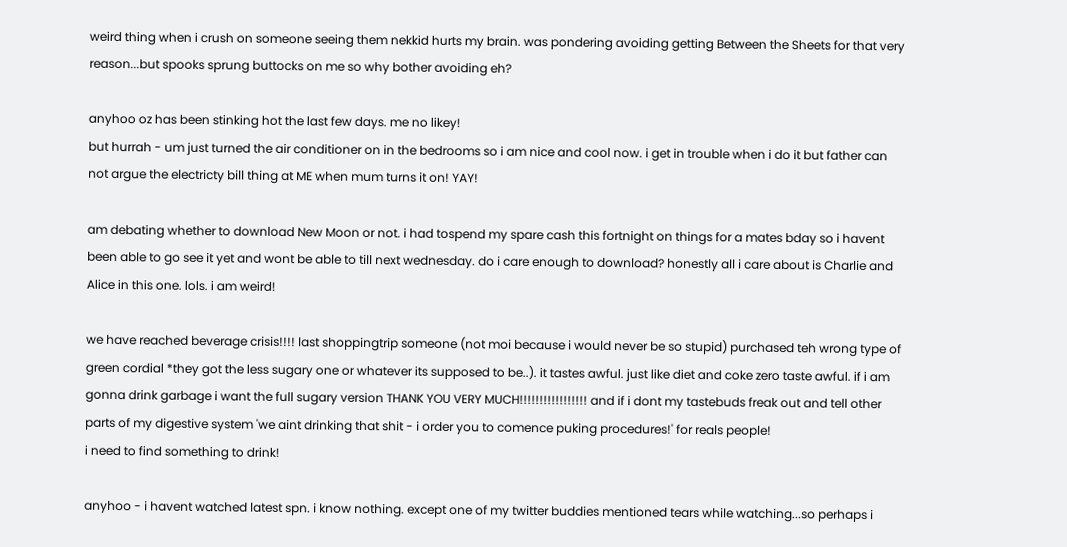weird thing when i crush on someone seeing them nekkid hurts my brain. was pondering avoiding getting Between the Sheets for that very reason...but spooks sprung buttocks on me so why bother avoiding eh?

anyhoo oz has been stinking hot the last few days. me no likey!
but hurrah - um just turned the air conditioner on in the bedrooms so i am nice and cool now. i get in trouble when i do it but father can not argue the electricty bill thing at ME when mum turns it on! YAY!

am debating whether to download New Moon or not. i had tospend my spare cash this fortnight on things for a mates bday so i havent been able to go see it yet and wont be able to till next wednesday. do i care enough to download? honestly all i care about is Charlie and Alice in this one. lols. i am weird!

we have reached beverage crisis!!!! last shoppingtrip someone (not moi because i would never be so stupid) purchased teh wrong type of green cordial *they got the less sugary one or whatever its supposed to be..). it tastes awful. just like diet and coke zero taste awful. if i am gonna drink garbage i want the full sugary version THANK YOU VERY MUCH!!!!!!!!!!!!!!!!! and if i dont my tastebuds freak out and tell other parts of my digestive system 'we aint drinking that shit - i order you to comence puking procedures!' for reals people!
i need to find something to drink!

anyhoo - i havent watched latest spn. i know nothing. except one of my twitter buddies mentioned tears while watching...so perhaps i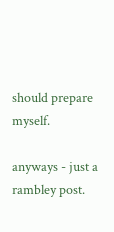should prepare myself.

anyways - just a rambley post.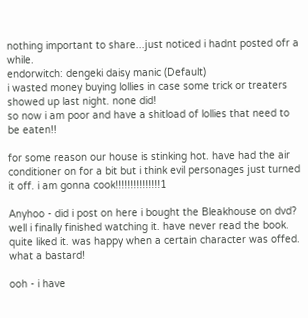nothing important to share...just noticed i hadnt posted ofr a while.
endorwitch: dengeki daisy manic (Default)
i wasted money buying lollies in case some trick or treaters showed up last night. none did!
so now i am poor and have a shitload of lollies that need to be eaten!!

for some reason our house is stinking hot. have had the air conditioner on for a bit but i think evil personages just turned it off. i am gonna cook!!!!!!!!!!!!!!!1

Anyhoo - did i post on here i bought the Bleakhouse on dvd? well i finally finished watching it. have never read the book. quite liked it. was happy when a certain character was offed. what a bastard!

ooh - i have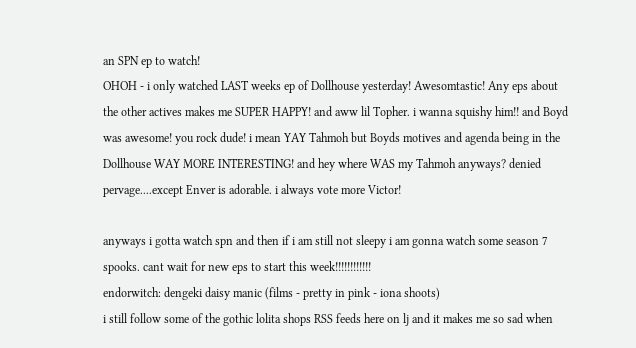an SPN ep to watch!
OHOH - i only watched LAST weeks ep of Dollhouse yesterday! Awesomtastic! Any eps about the other actives makes me SUPER HAPPY! and aww lil Topher. i wanna squishy him!! and Boyd was awesome! you rock dude! i mean YAY Tahmoh but Boyds motives and agenda being in the Dollhouse WAY MORE INTERESTING! and hey where WAS my Tahmoh anyways? denied pervage....except Enver is adorable. i always vote more Victor!

anyways i gotta watch spn and then if i am still not sleepy i am gonna watch some season 7 spooks. cant wait for new eps to start this week!!!!!!!!!!!!
endorwitch: dengeki daisy manic (films - pretty in pink - iona shoots)
i still follow some of the gothic lolita shops RSS feeds here on lj and it makes me so sad when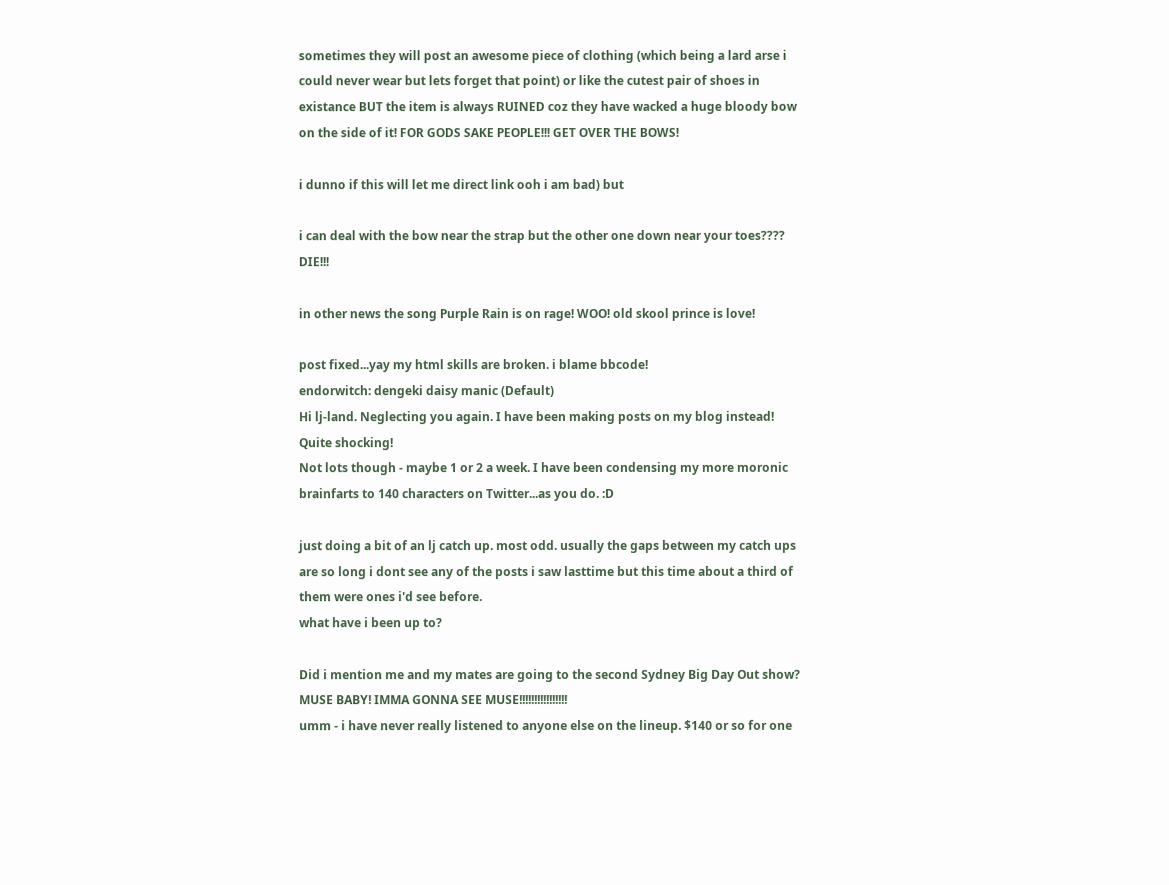sometimes they will post an awesome piece of clothing (which being a lard arse i could never wear but lets forget that point) or like the cutest pair of shoes in existance BUT the item is always RUINED coz they have wacked a huge bloody bow on the side of it! FOR GODS SAKE PEOPLE!!! GET OVER THE BOWS!

i dunno if this will let me direct link ooh i am bad) but

i can deal with the bow near the strap but the other one down near your toes???? DIE!!!

in other news the song Purple Rain is on rage! WOO! old skool prince is love!

post fixed...yay my html skills are broken. i blame bbcode!
endorwitch: dengeki daisy manic (Default)
Hi lj-land. Neglecting you again. I have been making posts on my blog instead! Quite shocking!
Not lots though - maybe 1 or 2 a week. I have been condensing my more moronic brainfarts to 140 characters on Twitter...as you do. :D

just doing a bit of an lj catch up. most odd. usually the gaps between my catch ups are so long i dont see any of the posts i saw lasttime but this time about a third of them were ones i'd see before.
what have i been up to?

Did i mention me and my mates are going to the second Sydney Big Day Out show? MUSE BABY! IMMA GONNA SEE MUSE!!!!!!!!!!!!!!!!
umm - i have never really listened to anyone else on the lineup. $140 or so for one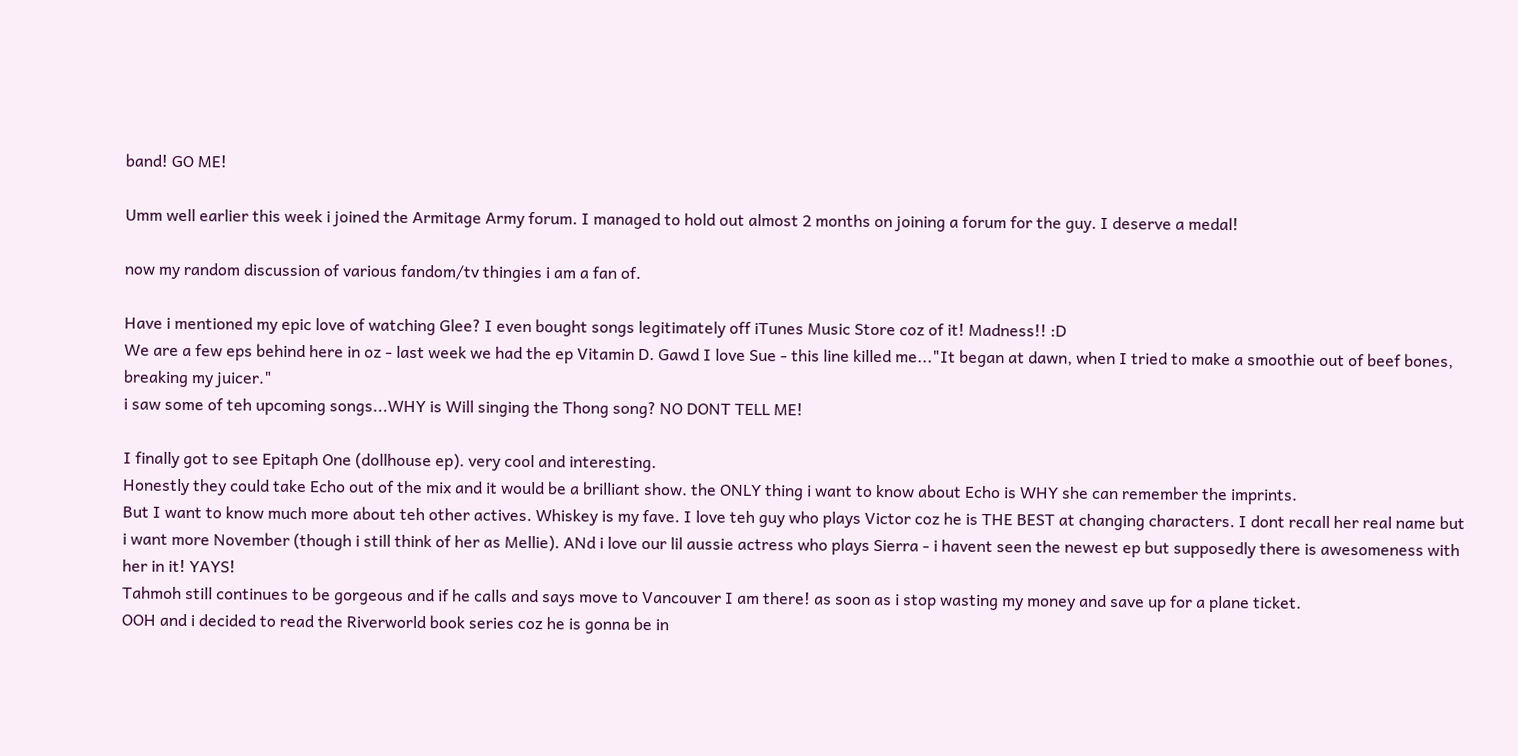band! GO ME!

Umm well earlier this week i joined the Armitage Army forum. I managed to hold out almost 2 months on joining a forum for the guy. I deserve a medal!

now my random discussion of various fandom/tv thingies i am a fan of.

Have i mentioned my epic love of watching Glee? I even bought songs legitimately off iTunes Music Store coz of it! Madness!! :D
We are a few eps behind here in oz - last week we had the ep Vitamin D. Gawd I love Sue - this line killed me..."It began at dawn, when I tried to make a smoothie out of beef bones, breaking my juicer."
i saw some of teh upcoming songs...WHY is Will singing the Thong song? NO DONT TELL ME!

I finally got to see Epitaph One (dollhouse ep). very cool and interesting.
Honestly they could take Echo out of the mix and it would be a brilliant show. the ONLY thing i want to know about Echo is WHY she can remember the imprints.
But I want to know much more about teh other actives. Whiskey is my fave. I love teh guy who plays Victor coz he is THE BEST at changing characters. I dont recall her real name but i want more November (though i still think of her as Mellie). ANd i love our lil aussie actress who plays Sierra - i havent seen the newest ep but supposedly there is awesomeness with her in it! YAYS!
Tahmoh still continues to be gorgeous and if he calls and says move to Vancouver I am there! as soon as i stop wasting my money and save up for a plane ticket.
OOH and i decided to read the Riverworld book series coz he is gonna be in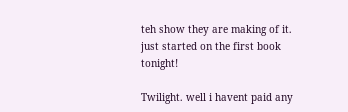teh show they are making of it. just started on the first book tonight!

Twilight. well i havent paid any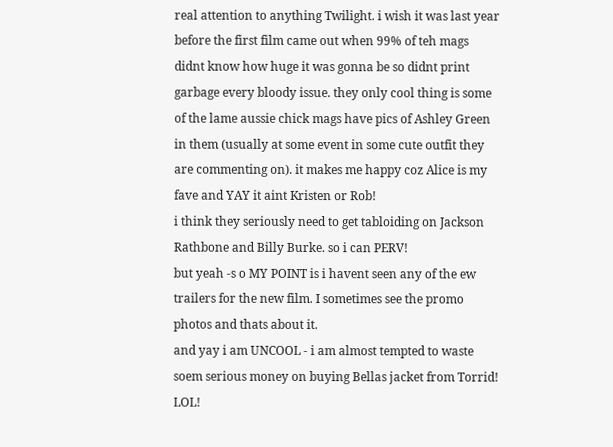real attention to anything Twilight. i wish it was last year before the first film came out when 99% of teh mags didnt know how huge it was gonna be so didnt print garbage every bloody issue. they only cool thing is some of the lame aussie chick mags have pics of Ashley Green in them (usually at some event in some cute outfit they are commenting on). it makes me happy coz Alice is my fave and YAY it aint Kristen or Rob!
i think they seriously need to get tabloiding on Jackson Rathbone and Billy Burke. so i can PERV!
but yeah -s o MY POINT is i havent seen any of the ew trailers for the new film. I sometimes see the promo photos and thats about it.
and yay i am UNCOOL - i am almost tempted to waste soem serious money on buying Bellas jacket from Torrid! LOL!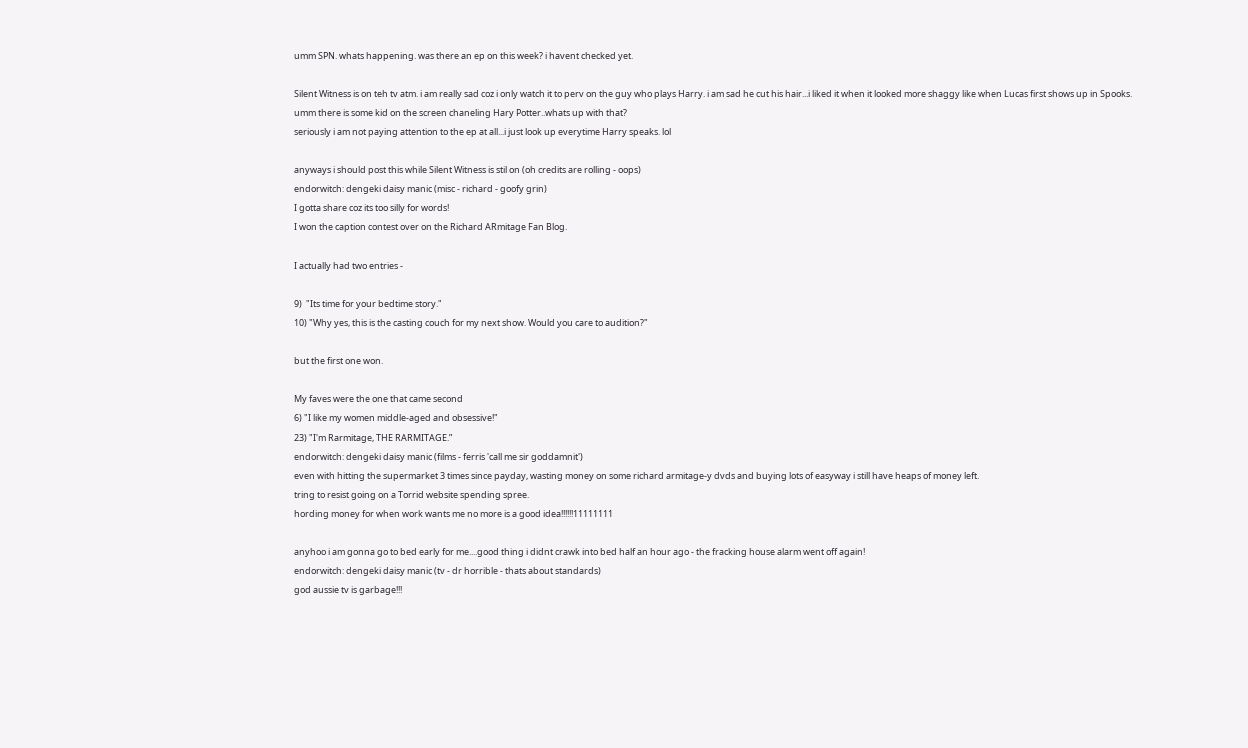umm SPN. whats happening. was there an ep on this week? i havent checked yet.

Silent Witness is on teh tv atm. i am really sad coz i only watch it to perv on the guy who plays Harry. i am sad he cut his hair...i liked it when it looked more shaggy like when Lucas first shows up in Spooks.
umm there is some kid on the screen chaneling Hary Potter..whats up with that?
seriously i am not paying attention to the ep at all...i just look up everytime Harry speaks. lol

anyways i should post this while Silent Witness is stil on (oh credits are rolling - oops)
endorwitch: dengeki daisy manic (misc - richard - goofy grin)
I gotta share coz its too silly for words!
I won the caption contest over on the Richard ARmitage Fan Blog.

I actually had two entries -

9)  "Its time for your bedtime story."
10) "Why yes, this is the casting couch for my next show. Would you care to audition?"

but the first one won.

My faves were the one that came second
6) "I like my women middle-aged and obsessive!"
23) "I'm Rarmitage, THE RARMITAGE.”
endorwitch: dengeki daisy manic (films - ferris 'call me sir goddamnit')
even with hitting the supermarket 3 times since payday, wasting money on some richard armitage-y dvds and buying lots of easyway i still have heaps of money left.
tring to resist going on a Torrid website spending spree.
hording money for when work wants me no more is a good idea!!!!!!11111111

anyhoo i am gonna go to bed early for me....good thing i didnt crawk into bed half an hour ago - the fracking house alarm went off again!
endorwitch: dengeki daisy manic (tv - dr horrible - thats about standards)
god aussie tv is garbage!!!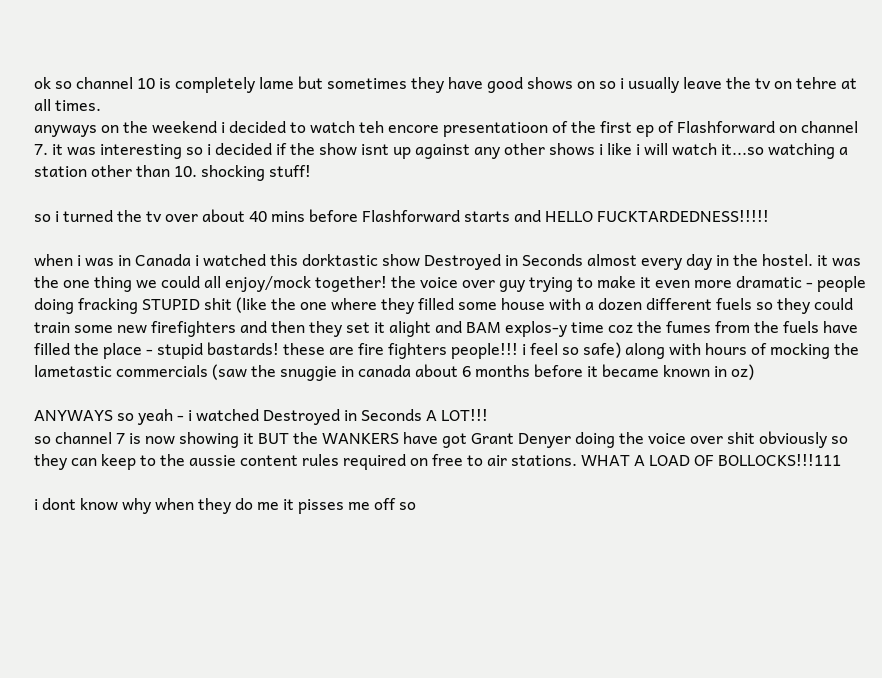ok so channel 10 is completely lame but sometimes they have good shows on so i usually leave the tv on tehre at all times.
anyways on the weekend i decided to watch teh encore presentatioon of the first ep of Flashforward on channel 7. it was interesting so i decided if the show isnt up against any other shows i like i will watch it...so watching a station other than 10. shocking stuff!

so i turned the tv over about 40 mins before Flashforward starts and HELLO FUCKTARDEDNESS!!!!!

when i was in Canada i watched this dorktastic show Destroyed in Seconds almost every day in the hostel. it was the one thing we could all enjoy/mock together! the voice over guy trying to make it even more dramatic - people doing fracking STUPID shit (like the one where they filled some house with a dozen different fuels so they could train some new firefighters and then they set it alight and BAM explos-y time coz the fumes from the fuels have filled the place - stupid bastards! these are fire fighters people!!! i feel so safe) along with hours of mocking the lametastic commercials (saw the snuggie in canada about 6 months before it became known in oz)

ANYWAYS so yeah - i watched Destroyed in Seconds A LOT!!!
so channel 7 is now showing it BUT the WANKERS have got Grant Denyer doing the voice over shit obviously so they can keep to the aussie content rules required on free to air stations. WHAT A LOAD OF BOLLOCKS!!!111

i dont know why when they do me it pisses me off so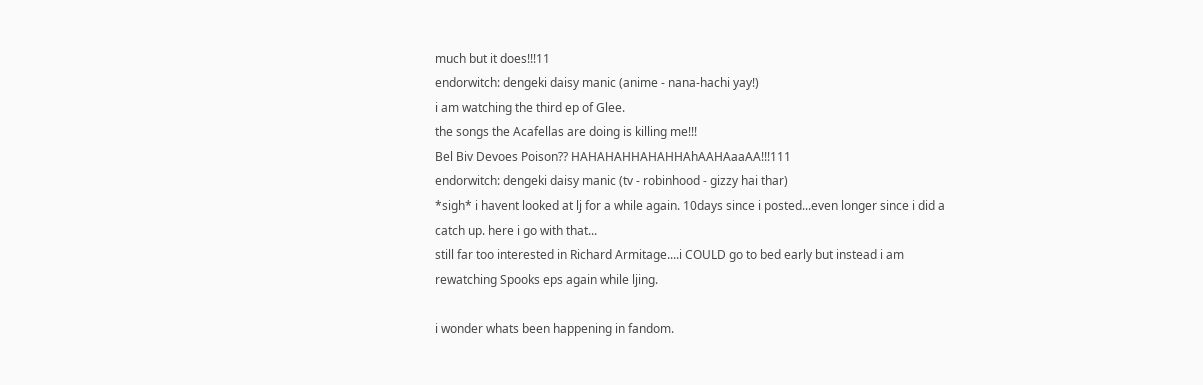much but it does!!!11
endorwitch: dengeki daisy manic (anime - nana-hachi yay!)
i am watching the third ep of Glee.
the songs the Acafellas are doing is killing me!!!
Bel Biv Devoes Poison?? HAHAHAHHAHAHHAhAAHAaaAA!!!111
endorwitch: dengeki daisy manic (tv - robinhood - gizzy hai thar)
*sigh* i havent looked at lj for a while again. 10days since i posted...even longer since i did a catch up. here i go with that...
still far too interested in Richard Armitage....i COULD go to bed early but instead i am rewatching Spooks eps again while ljing.

i wonder whats been happening in fandom.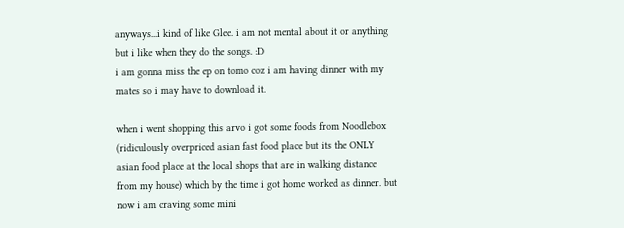anyways...i kind of like Glee. i am not mental about it or anything but i like when they do the songs. :D
i am gonna miss the ep on tomo coz i am having dinner with my mates so i may have to download it.

when i went shopping this arvo i got some foods from Noodlebox (ridiculously overpriced asian fast food place but its the ONLY asian food place at the local shops that are in walking distance from my house) which by the time i got home worked as dinner. but now i am craving some mini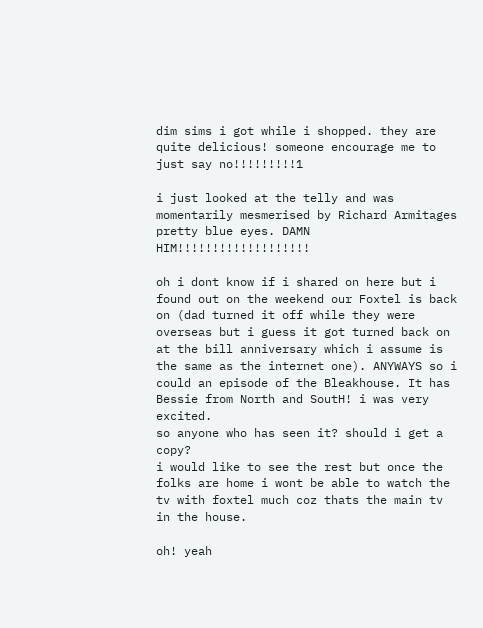dim sims i got while i shopped. they are quite delicious! someone encourage me to just say no!!!!!!!!!1

i just looked at the telly and was momentarily mesmerised by Richard Armitages pretty blue eyes. DAMN HIM!!!!!!!!!!!!!!!!!!!

oh i dont know if i shared on here but i found out on the weekend our Foxtel is back on (dad turned it off while they were overseas but i guess it got turned back on at the bill anniversary which i assume is the same as the internet one). ANYWAYS so i could an episode of the Bleakhouse. It has Bessie from North and SoutH! i was very excited.
so anyone who has seen it? should i get a copy?
i would like to see the rest but once the folks are home i wont be able to watch the tv with foxtel much coz thats the main tv in the house.

oh! yeah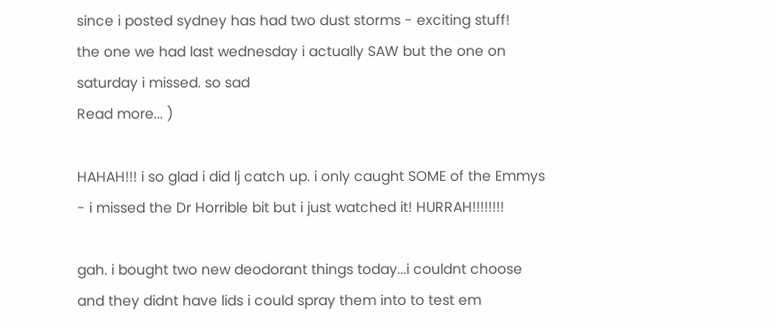since i posted sydney has had two dust storms - exciting stuff!
the one we had last wednesday i actually SAW but the one on saturday i missed. so sad
Read more... )

HAHAH!!! i so glad i did lj catch up. i only caught SOME of the Emmys - i missed the Dr Horrible bit but i just watched it! HURRAH!!!!!!!!

gah. i bought two new deodorant things today...i couldnt choose and they didnt have lids i could spray them into to test em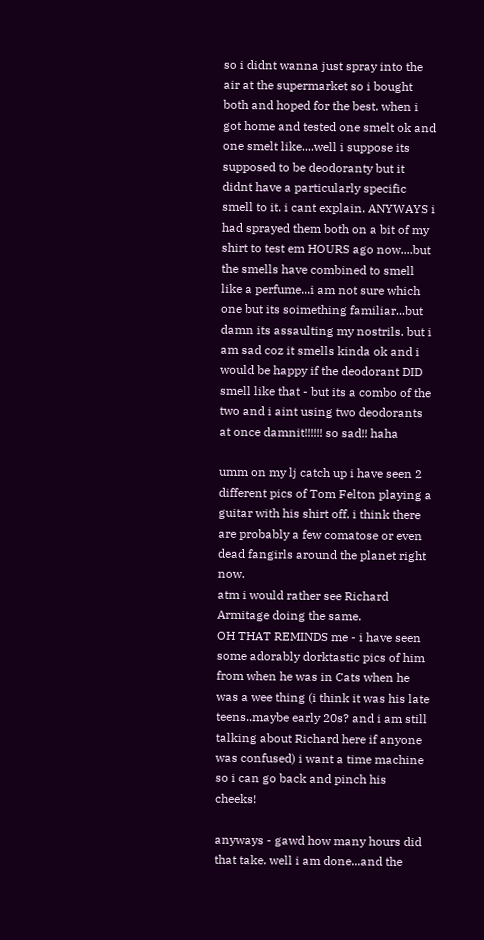so i didnt wanna just spray into the air at the supermarket so i bought both and hoped for the best. when i got home and tested one smelt ok and one smelt like....well i suppose its supposed to be deodoranty but it didnt have a particularly specific smell to it. i cant explain. ANYWAYS i had sprayed them both on a bit of my shirt to test em HOURS ago now....but the smells have combined to smell like a perfume...i am not sure which one but its soimething familiar...but damn its assaulting my nostrils. but i am sad coz it smells kinda ok and i would be happy if the deodorant DID smell like that - but its a combo of the two and i aint using two deodorants at once damnit!!!!!! so sad!! haha

umm on my lj catch up i have seen 2 different pics of Tom Felton playing a guitar with his shirt off. i think there are probably a few comatose or even dead fangirls around the planet right now.
atm i would rather see Richard Armitage doing the same.
OH THAT REMINDS me - i have seen some adorably dorktastic pics of him from when he was in Cats when he was a wee thing (i think it was his late teens..maybe early 20s? and i am still talking about Richard here if anyone was confused) i want a time machine so i can go back and pinch his cheeks!

anyways - gawd how many hours did that take. well i am done...and the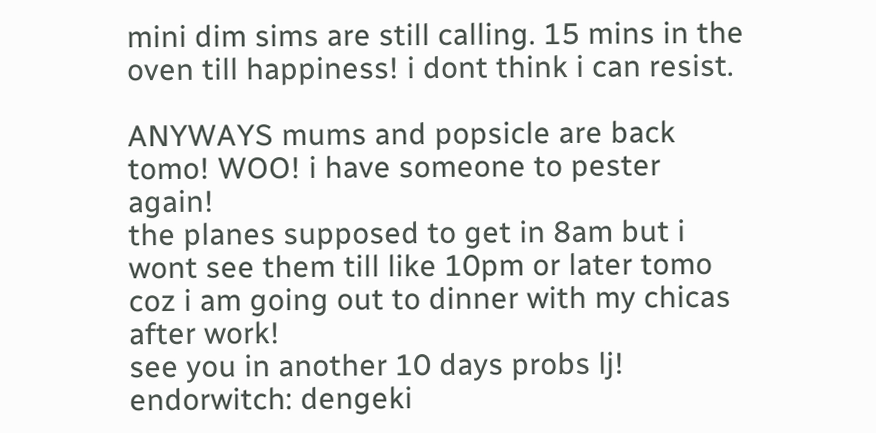mini dim sims are still calling. 15 mins in the oven till happiness! i dont think i can resist.

ANYWAYS mums and popsicle are back tomo! WOO! i have someone to pester again!
the planes supposed to get in 8am but i wont see them till like 10pm or later tomo coz i am going out to dinner with my chicas after work!
see you in another 10 days probs lj!
endorwitch: dengeki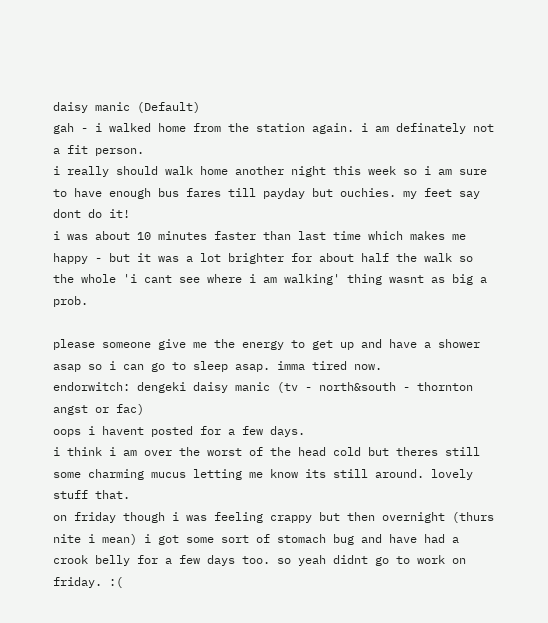daisy manic (Default)
gah - i walked home from the station again. i am definately not a fit person.
i really should walk home another night this week so i am sure to have enough bus fares till payday but ouchies. my feet say dont do it!
i was about 10 minutes faster than last time which makes me happy - but it was a lot brighter for about half the walk so the whole 'i cant see where i am walking' thing wasnt as big a prob.

please someone give me the energy to get up and have a shower asap so i can go to sleep asap. imma tired now.
endorwitch: dengeki daisy manic (tv - north&south - thornton angst or fac)
oops i havent posted for a few days.
i think i am over the worst of the head cold but theres still some charming mucus letting me know its still around. lovely stuff that.
on friday though i was feeling crappy but then overnight (thurs nite i mean) i got some sort of stomach bug and have had a crook belly for a few days too. so yeah didnt go to work on friday. :(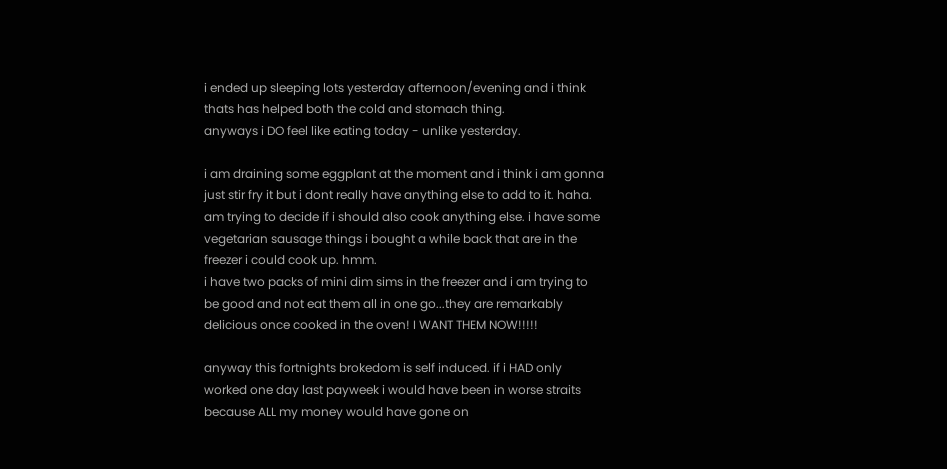i ended up sleeping lots yesterday afternoon/evening and i think thats has helped both the cold and stomach thing.
anyways i DO feel like eating today - unlike yesterday.

i am draining some eggplant at the moment and i think i am gonna just stir fry it but i dont really have anything else to add to it. haha.
am trying to decide if i should also cook anything else. i have some vegetarian sausage things i bought a while back that are in the freezer i could cook up. hmm.
i have two packs of mini dim sims in the freezer and i am trying to be good and not eat them all in one go...they are remarkably delicious once cooked in the oven! I WANT THEM NOW!!!!!

anyway this fortnights brokedom is self induced. if i HAD only worked one day last payweek i would have been in worse straits because ALL my money would have gone on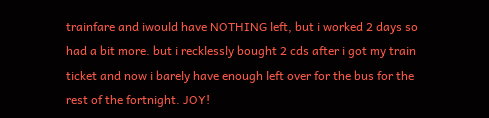trainfare and iwould have NOTHING left, but i worked 2 days so had a bit more. but i recklessly bought 2 cds after i got my train ticket and now i barely have enough left over for the bus for the rest of the fortnight. JOY!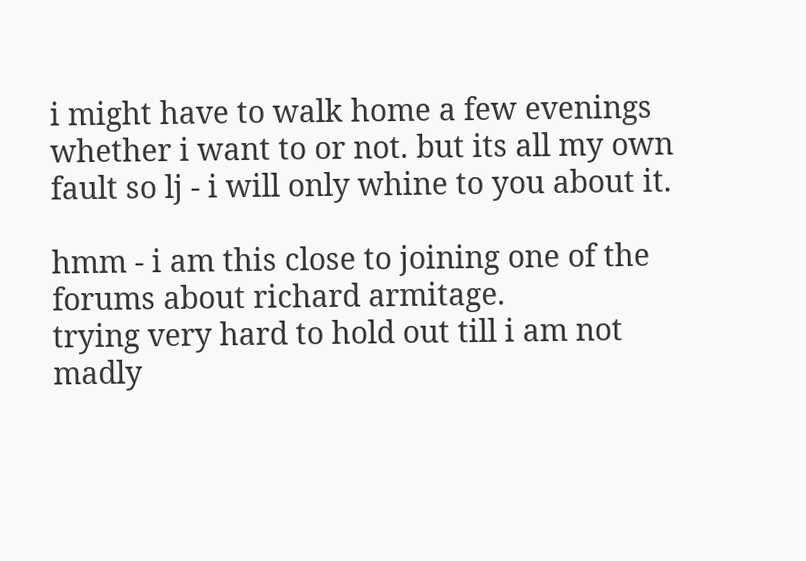i might have to walk home a few evenings whether i want to or not. but its all my own fault so lj - i will only whine to you about it.

hmm - i am this close to joining one of the forums about richard armitage.
trying very hard to hold out till i am not madly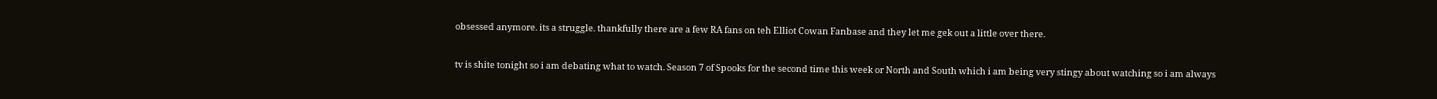obsessed anymore. its a struggle. thankfully there are a few RA fans on teh Elliot Cowan Fanbase and they let me gek out a little over there.

tv is shite tonight so i am debating what to watch. Season 7 of Spooks for the second time this week or North and South which i am being very stingy about watching so i am always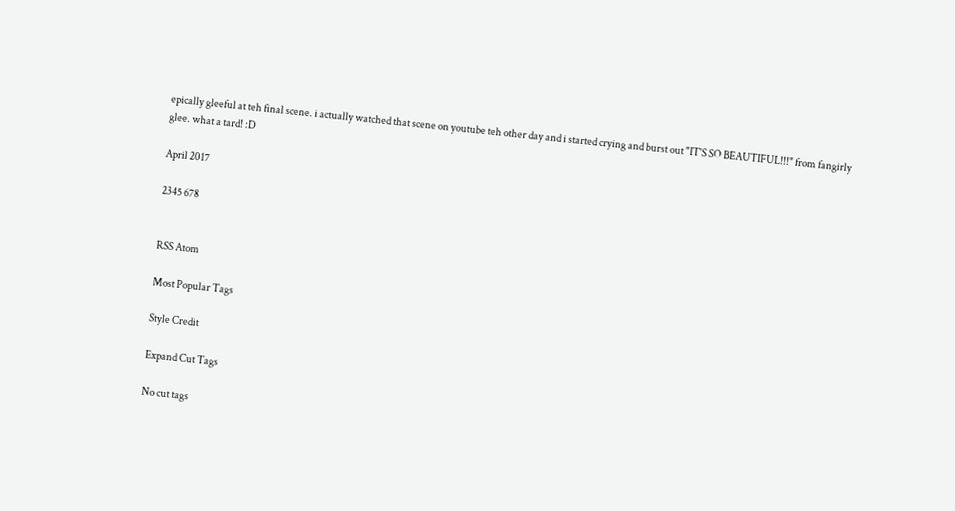epically gleeful at teh final scene. i actually watched that scene on youtube teh other day and i started crying and burst out "IT'S SO BEAUTIFUL!!!" from fangirly glee. what a tard! :D

April 2017

2345 678


RSS Atom

Most Popular Tags

Style Credit

Expand Cut Tags

No cut tags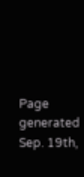Page generated Sep. 19th,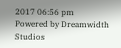2017 06:56 pm
Powered by Dreamwidth Studios